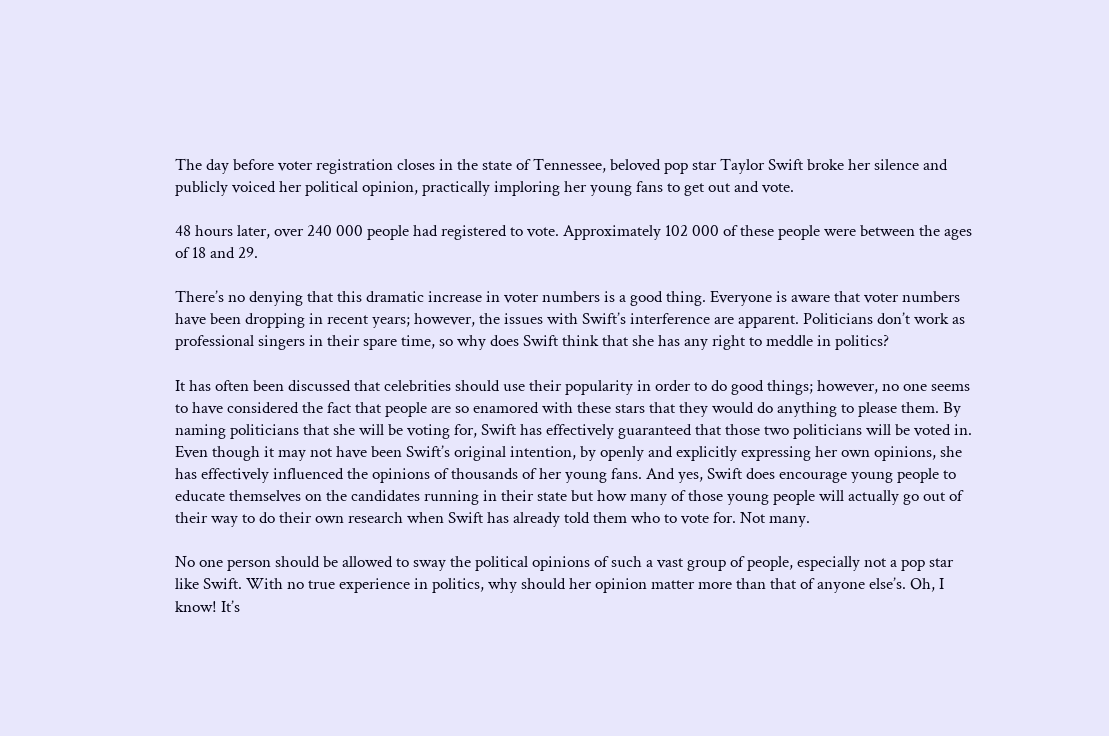The day before voter registration closes in the state of Tennessee, beloved pop star Taylor Swift broke her silence and publicly voiced her political opinion, practically imploring her young fans to get out and vote.

48 hours later, over 240 000 people had registered to vote. Approximately 102 000 of these people were between the ages of 18 and 29.

There’s no denying that this dramatic increase in voter numbers is a good thing. Everyone is aware that voter numbers have been dropping in recent years; however, the issues with Swift’s interference are apparent. Politicians don’t work as professional singers in their spare time, so why does Swift think that she has any right to meddle in politics?

It has often been discussed that celebrities should use their popularity in order to do good things; however, no one seems to have considered the fact that people are so enamored with these stars that they would do anything to please them. By naming politicians that she will be voting for, Swift has effectively guaranteed that those two politicians will be voted in. Even though it may not have been Swift’s original intention, by openly and explicitly expressing her own opinions, she has effectively influenced the opinions of thousands of her young fans. And yes, Swift does encourage young people to educate themselves on the candidates running in their state but how many of those young people will actually go out of their way to do their own research when Swift has already told them who to vote for. Not many.

No one person should be allowed to sway the political opinions of such a vast group of people, especially not a pop star like Swift. With no true experience in politics, why should her opinion matter more than that of anyone else’s. Oh, I know! It’s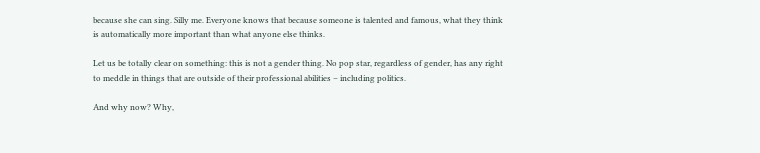because she can sing. Silly me. Everyone knows that because someone is talented and famous, what they think is automatically more important than what anyone else thinks.

Let us be totally clear on something: this is not a gender thing. No pop star, regardless of gender, has any right to meddle in things that are outside of their professional abilities – including politics.

And why now? Why,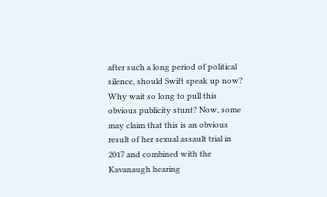after such a long period of political silence, should Swift speak up now? Why wait so long to pull this obvious publicity stunt? Now, some may claim that this is an obvious result of her sexual assault trial in 2017 and combined with the Kavanaugh hearing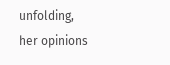unfolding, her opinions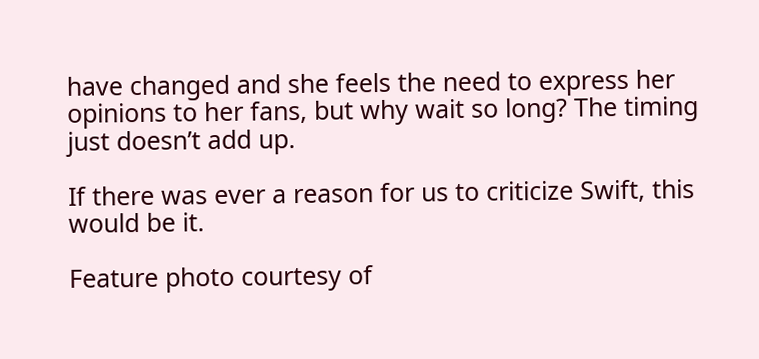have changed and she feels the need to express her opinions to her fans, but why wait so long? The timing just doesn’t add up.

If there was ever a reason for us to criticize Swift, this would be it.

Feature photo courtesy of